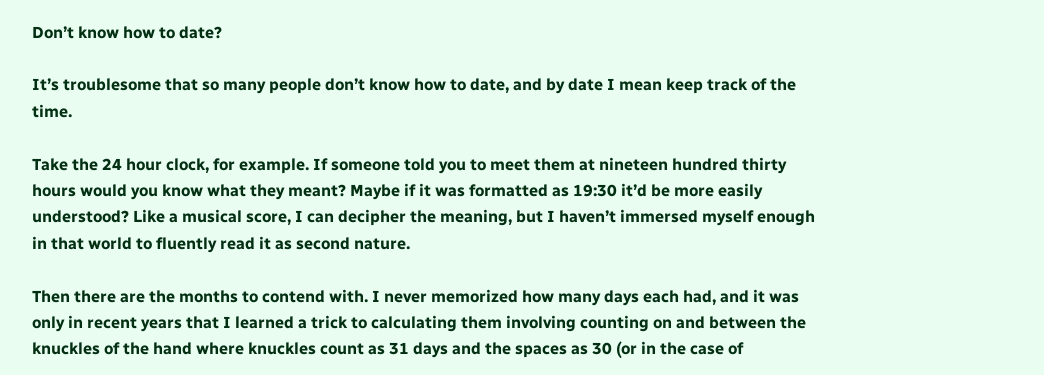Don’t know how to date?

It’s troublesome that so many people don’t know how to date, and by date I mean keep track of the time.

Take the 24 hour clock, for example. If someone told you to meet them at nineteen hundred thirty hours would you know what they meant? Maybe if it was formatted as 19:30 it’d be more easily understood? Like a musical score, I can decipher the meaning, but I haven’t immersed myself enough in that world to fluently read it as second nature.

Then there are the months to contend with. I never memorized how many days each had, and it was only in recent years that I learned a trick to calculating them involving counting on and between the knuckles of the hand where knuckles count as 31 days and the spaces as 30 (or in the case of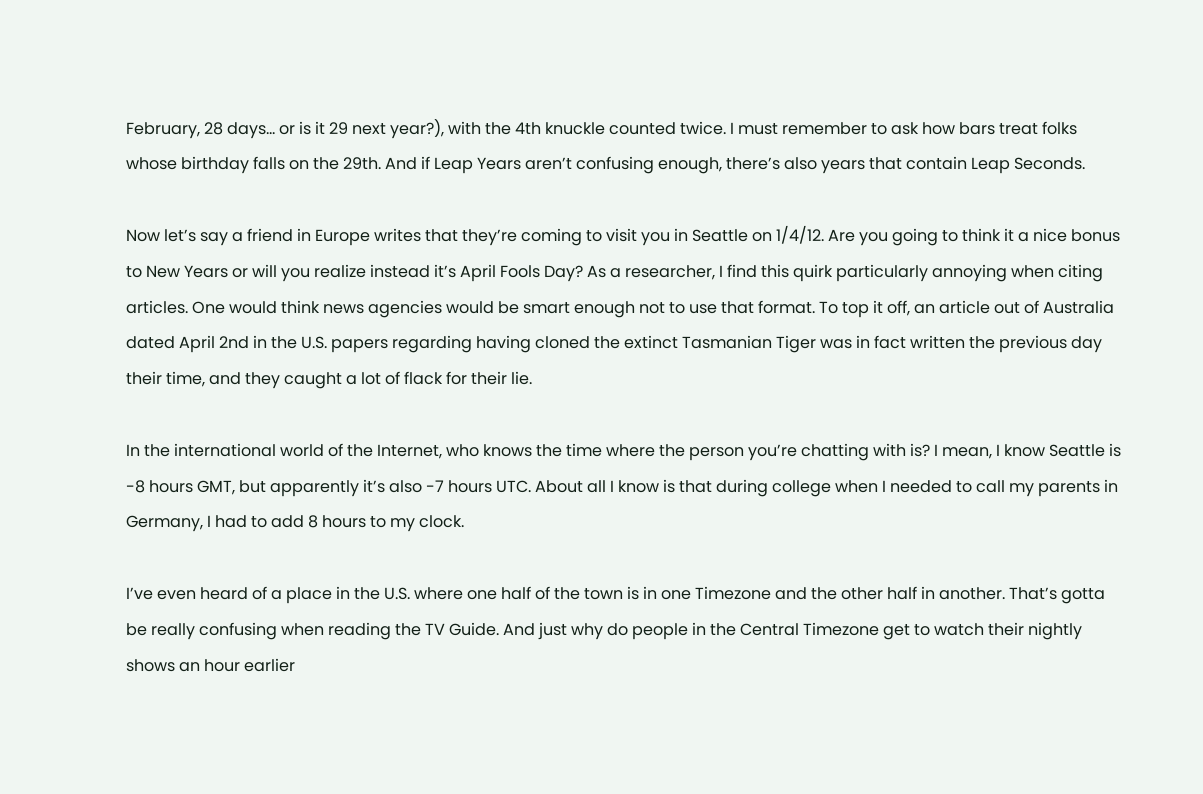February, 28 days… or is it 29 next year?), with the 4th knuckle counted twice. I must remember to ask how bars treat folks whose birthday falls on the 29th. And if Leap Years aren’t confusing enough, there’s also years that contain Leap Seconds.

Now let’s say a friend in Europe writes that they’re coming to visit you in Seattle on 1/4/12. Are you going to think it a nice bonus to New Years or will you realize instead it’s April Fools Day? As a researcher, I find this quirk particularly annoying when citing articles. One would think news agencies would be smart enough not to use that format. To top it off, an article out of Australia dated April 2nd in the U.S. papers regarding having cloned the extinct Tasmanian Tiger was in fact written the previous day their time, and they caught a lot of flack for their lie.

In the international world of the Internet, who knows the time where the person you’re chatting with is? I mean, I know Seattle is -8 hours GMT, but apparently it’s also -7 hours UTC. About all I know is that during college when I needed to call my parents in Germany, I had to add 8 hours to my clock.

I’ve even heard of a place in the U.S. where one half of the town is in one Timezone and the other half in another. That’s gotta be really confusing when reading the TV Guide. And just why do people in the Central Timezone get to watch their nightly shows an hour earlier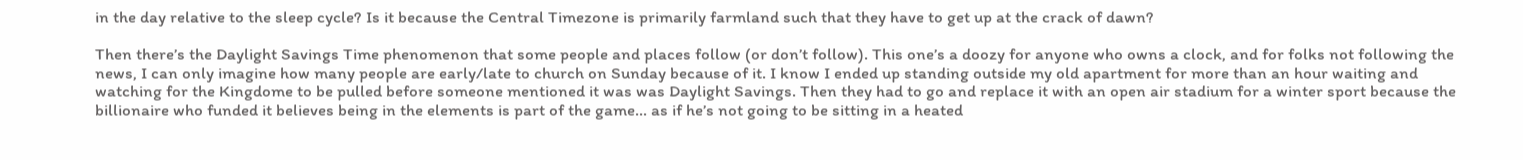in the day relative to the sleep cycle? Is it because the Central Timezone is primarily farmland such that they have to get up at the crack of dawn?

Then there’s the Daylight Savings Time phenomenon that some people and places follow (or don’t follow). This one’s a doozy for anyone who owns a clock, and for folks not following the news, I can only imagine how many people are early/late to church on Sunday because of it. I know I ended up standing outside my old apartment for more than an hour waiting and watching for the Kingdome to be pulled before someone mentioned it was was Daylight Savings. Then they had to go and replace it with an open air stadium for a winter sport because the billionaire who funded it believes being in the elements is part of the game… as if he’s not going to be sitting in a heated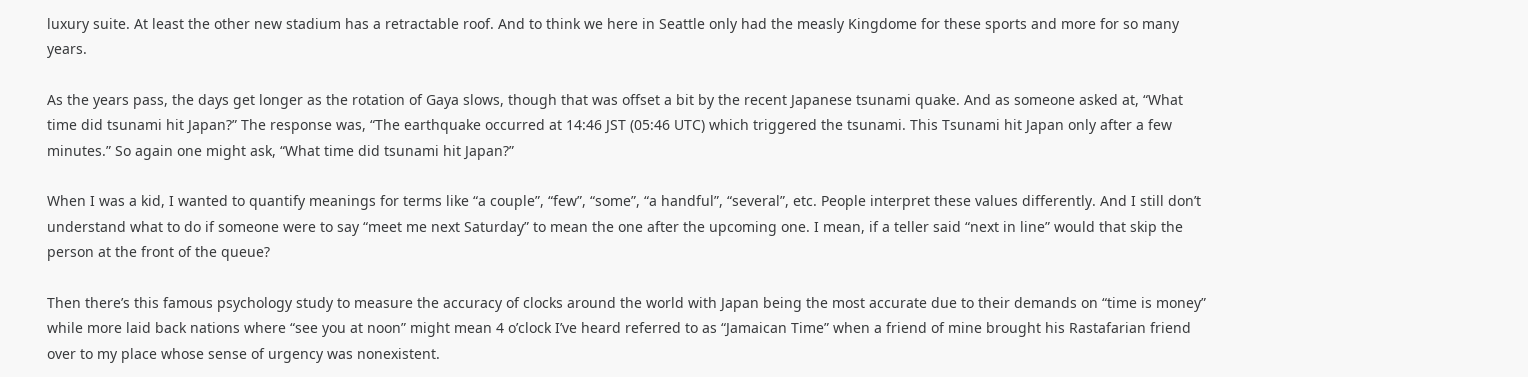luxury suite. At least the other new stadium has a retractable roof. And to think we here in Seattle only had the measly Kingdome for these sports and more for so many years.

As the years pass, the days get longer as the rotation of Gaya slows, though that was offset a bit by the recent Japanese tsunami quake. And as someone asked at, “What time did tsunami hit Japan?” The response was, “The earthquake occurred at 14:46 JST (05:46 UTC) which triggered the tsunami. This Tsunami hit Japan only after a few minutes.” So again one might ask, “What time did tsunami hit Japan?”

When I was a kid, I wanted to quantify meanings for terms like “a couple”, “few”, “some”, “a handful”, “several”, etc. People interpret these values differently. And I still don’t understand what to do if someone were to say “meet me next Saturday” to mean the one after the upcoming one. I mean, if a teller said “next in line” would that skip the person at the front of the queue?

Then there’s this famous psychology study to measure the accuracy of clocks around the world with Japan being the most accurate due to their demands on “time is money” while more laid back nations where “see you at noon” might mean 4 o’clock I’ve heard referred to as “Jamaican Time” when a friend of mine brought his Rastafarian friend over to my place whose sense of urgency was nonexistent.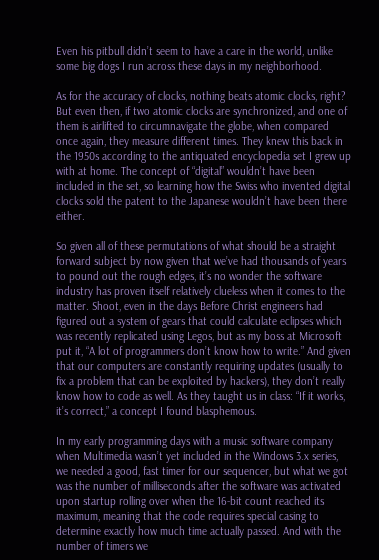Even his pitbull didn’t seem to have a care in the world, unlike some big dogs I run across these days in my neighborhood.

As for the accuracy of clocks, nothing beats atomic clocks, right? But even then, if two atomic clocks are synchronized, and one of them is airlifted to circumnavigate the globe, when compared once again, they measure different times. They knew this back in the 1950s according to the antiquated encyclopedia set I grew up with at home. The concept of “digital” wouldn’t have been included in the set, so learning how the Swiss who invented digital clocks sold the patent to the Japanese wouldn’t have been there either.

So given all of these permutations of what should be a straight forward subject by now given that we’ve had thousands of years to pound out the rough edges, it’s no wonder the software industry has proven itself relatively clueless when it comes to the matter. Shoot, even in the days Before Christ engineers had figured out a system of gears that could calculate eclipses which was recently replicated using Legos, but as my boss at Microsoft put it, “A lot of programmers don’t know how to write.” And given that our computers are constantly requiring updates (usually to fix a problem that can be exploited by hackers), they don’t really know how to code as well. As they taught us in class: “If it works, it’s correct,” a concept I found blasphemous.

In my early programming days with a music software company when Multimedia wasn’t yet included in the Windows 3.x series, we needed a good, fast timer for our sequencer, but what we got was the number of milliseconds after the software was activated upon startup rolling over when the 16-bit count reached its maximum, meaning that the code requires special casing to determine exactly how much time actually passed. And with the number of timers we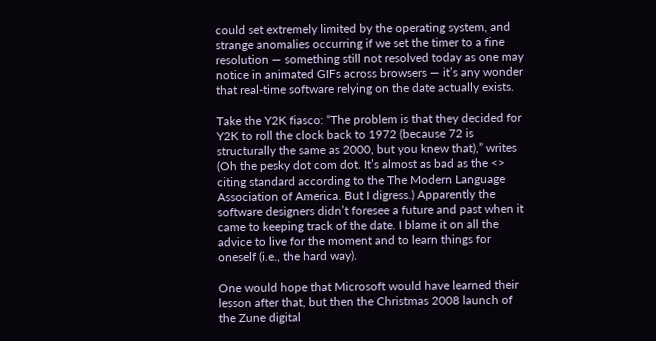could set extremely limited by the operating system, and strange anomalies occurring if we set the timer to a fine resolution — something still not resolved today as one may notice in animated GIFs across browsers — it’s any wonder that real-time software relying on the date actually exists.

Take the Y2K fiasco: “The problem is that they decided for Y2K to roll the clock back to 1972 (because 72 is structurally the same as 2000, but you knew that),” writes (Oh the pesky dot com dot. It’s almost as bad as the <> citing standard according to the The Modern Language Association of America. But I digress.) Apparently the software designers didn’t foresee a future and past when it came to keeping track of the date. I blame it on all the advice to live for the moment and to learn things for oneself (i.e., the hard way).

One would hope that Microsoft would have learned their lesson after that, but then the Christmas 2008 launch of the Zune digital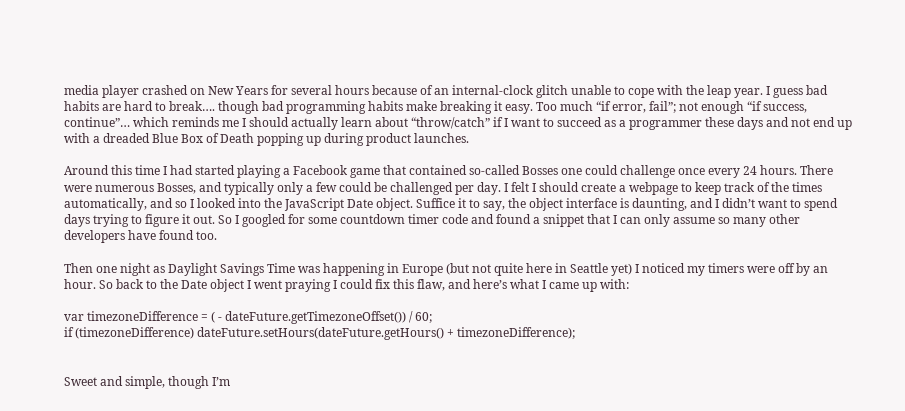media player crashed on New Years for several hours because of an internal-clock glitch unable to cope with the leap year. I guess bad habits are hard to break…. though bad programming habits make breaking it easy. Too much “if error, fail”; not enough “if success, continue”… which reminds me I should actually learn about “throw/catch” if I want to succeed as a programmer these days and not end up with a dreaded Blue Box of Death popping up during product launches.

Around this time I had started playing a Facebook game that contained so-called Bosses one could challenge once every 24 hours. There were numerous Bosses, and typically only a few could be challenged per day. I felt I should create a webpage to keep track of the times automatically, and so I looked into the JavaScript Date object. Suffice it to say, the object interface is daunting, and I didn’t want to spend days trying to figure it out. So I googled for some countdown timer code and found a snippet that I can only assume so many other developers have found too.

Then one night as Daylight Savings Time was happening in Europe (but not quite here in Seattle yet) I noticed my timers were off by an hour. So back to the Date object I went praying I could fix this flaw, and here’s what I came up with:

var timezoneDifference = ( - dateFuture.getTimezoneOffset()) / 60;
if (timezoneDifference) dateFuture.setHours(dateFuture.getHours() + timezoneDifference);


Sweet and simple, though I’m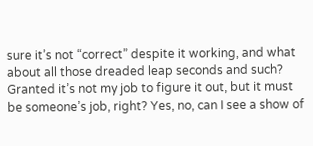sure it’s not “correct” despite it working, and what about all those dreaded leap seconds and such? Granted it’s not my job to figure it out, but it must be someone’s job, right? Yes, no, can I see a show of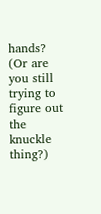hands? (Or are you still trying to figure out the knuckle thing?)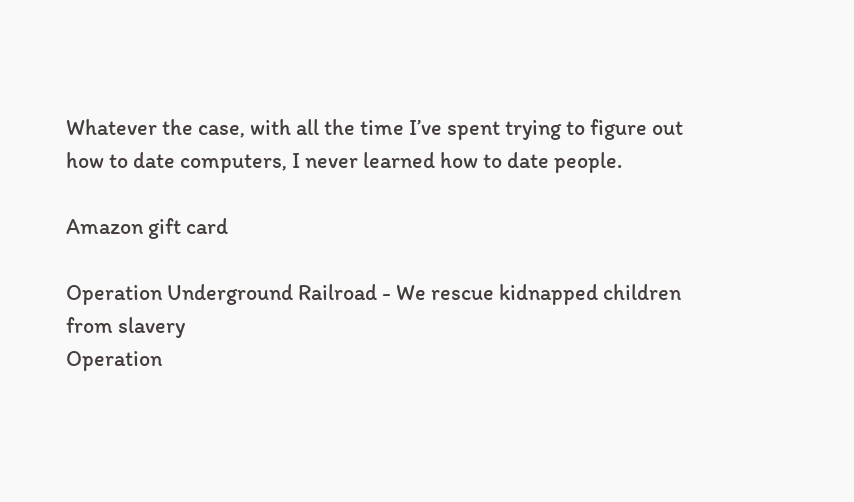Whatever the case, with all the time I’ve spent trying to figure out how to date computers, I never learned how to date people.

Amazon gift card

Operation Underground Railroad - We rescue kidnapped children from slavery
Operation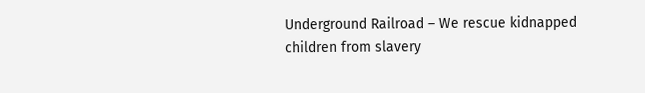Underground Railroad – We rescue kidnapped children from slavery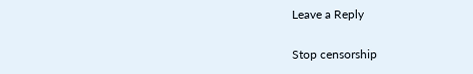Leave a Reply

Stop censorship